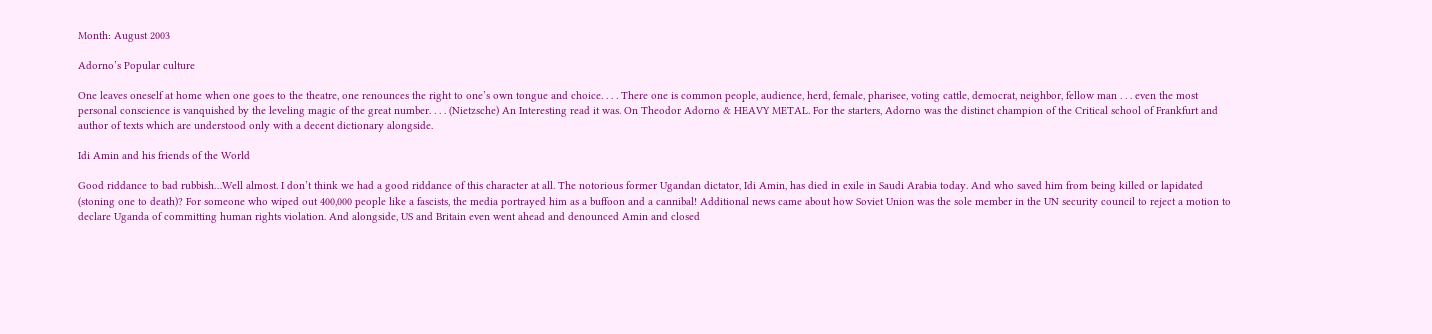Month: August 2003

Adorno’s Popular culture

One leaves oneself at home when one goes to the theatre, one renounces the right to one’s own tongue and choice. . . . There one is common people, audience, herd, female, pharisee, voting cattle, democrat, neighbor, fellow man . . . even the most personal conscience is vanquished by the leveling magic of the great number. . . . (Nietzsche) An Interesting read it was. On Theodor Adorno & HEAVY METAL. For the starters, Adorno was the distinct champion of the Critical school of Frankfurt and author of texts which are understood only with a decent dictionary alongside.

Idi Amin and his friends of the World

Good riddance to bad rubbish…Well almost. I don’t think we had a good riddance of this character at all. The notorious former Ugandan dictator, Idi Amin, has died in exile in Saudi Arabia today. And who saved him from being killed or lapidated (stoning one to death)? For someone who wiped out 400,000 people like a fascists, the media portrayed him as a buffoon and a cannibal! Additional news came about how Soviet Union was the sole member in the UN security council to reject a motion to declare Uganda of committing human rights violation. And alongside, US and Britain even went ahead and denounced Amin and closed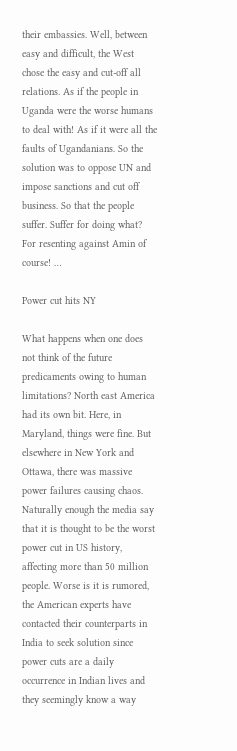their embassies. Well, between easy and difficult, the West chose the easy and cut-off all relations. As if the people in Uganda were the worse humans to deal with! As if it were all the faults of Ugandanians. So the solution was to oppose UN and impose sanctions and cut off business. So that the people suffer. Suffer for doing what? For resenting against Amin of course! …

Power cut hits NY

What happens when one does not think of the future predicaments owing to human limitations? North east America had its own bit. Here, in Maryland, things were fine. But elsewhere in New York and Ottawa, there was massive power failures causing chaos. Naturally enough the media say that it is thought to be the worst power cut in US history, affecting more than 50 million people. Worse is it is rumored, the American experts have contacted their counterparts in India to seek solution since power cuts are a daily occurrence in Indian lives and they seemingly know a way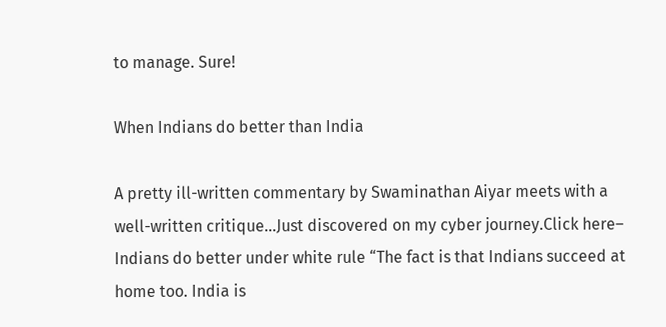to manage. Sure!

When Indians do better than India

A pretty ill-written commentary by Swaminathan Aiyar meets with a well-written critique…Just discovered on my cyber journey.Click here– Indians do better under white rule “The fact is that Indians succeed at home too. India is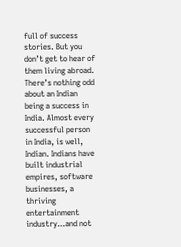full of success stories. But you don’t get to hear of them living abroad. There’s nothing odd about an Indian being a success in India. Almost every successful person in India, is well, Indian. Indians have built industrial empires, software businesses, a thriving entertainment industry…and not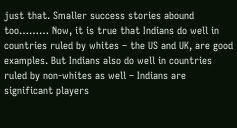just that. Smaller success stories abound too……… Now, it is true that Indians do well in countries ruled by whites – the US and UK, are good examples. But Indians also do well in countries ruled by non-whites as well – Indians are significant players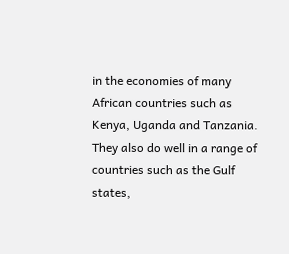in the economies of many African countries such as Kenya, Uganda and Tanzania. They also do well in a range of countries such as the Gulf states,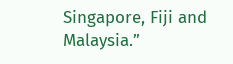Singapore, Fiji and Malaysia.”